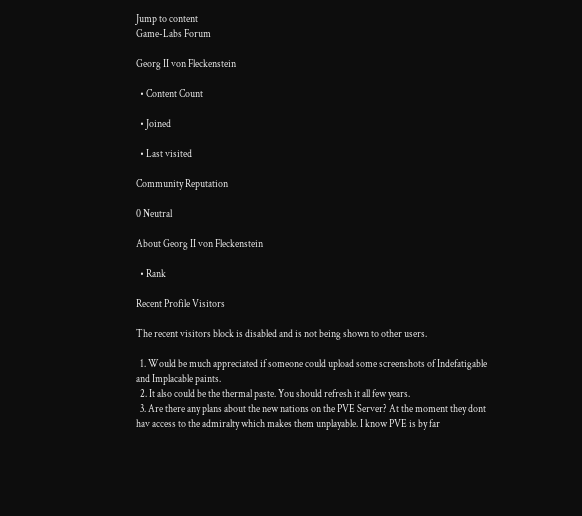Jump to content
Game-Labs Forum

Georg II von Fleckenstein

  • Content Count

  • Joined

  • Last visited

Community Reputation

0 Neutral

About Georg II von Fleckenstein

  • Rank

Recent Profile Visitors

The recent visitors block is disabled and is not being shown to other users.

  1. Would be much appreciated if someone could upload some screenshots of Indefatigable and Implacable paints.
  2. It also could be the thermal paste. You should refresh it all few years.
  3. Are there any plans about the new nations on the PVE Server? At the moment they dont hav access to the admiralty which makes them unplayable. I know PVE is by far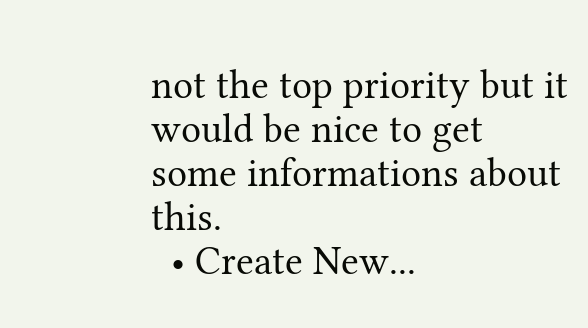not the top priority but it would be nice to get some informations about this.
  • Create New...